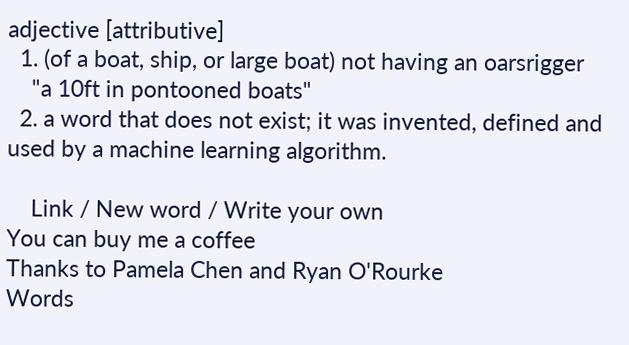adjective [attributive]
  1. (of a boat, ship, or large boat) not having an oarsrigger
    "a 10ft in pontooned boats"
  2. a word that does not exist; it was invented, defined and used by a machine learning algorithm.

    Link / New word / Write your own
You can buy me a coffee
Thanks to Pamela Chen and Ryan O'Rourke
Words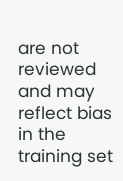are not reviewed and may reflect bias in the training set